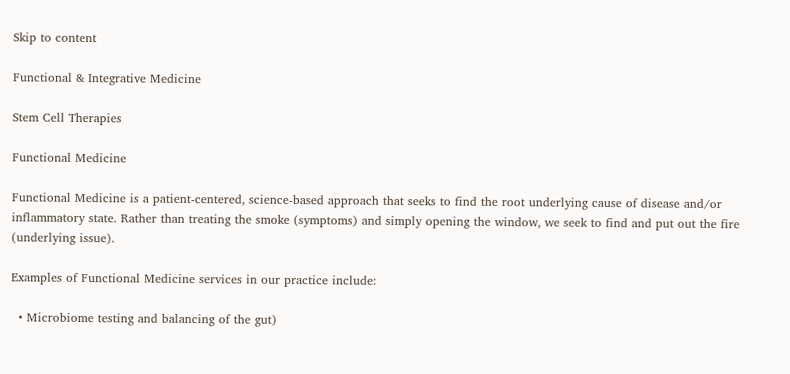Skip to content

Functional & Integrative Medicine

Stem Cell Therapies

Functional Medicine

Functional Medicine is a patient-centered, science-based approach that seeks to find the root underlying cause of disease and/or  inflammatory state. Rather than treating the smoke (symptoms) and simply opening the window, we seek to find and put out the fire (underlying issue).

Examples of Functional Medicine services in our practice include:

  • Microbiome testing and balancing of the gut)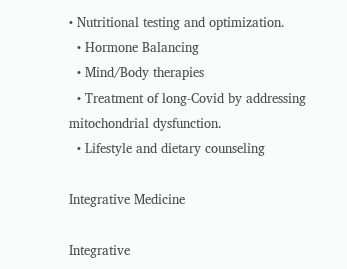• Nutritional testing and optimization.
  • Hormone Balancing
  • Mind/Body therapies
  • Treatment of long-Covid by addressing mitochondrial dysfunction.
  • Lifestyle and dietary counseling

Integrative Medicine

Integrative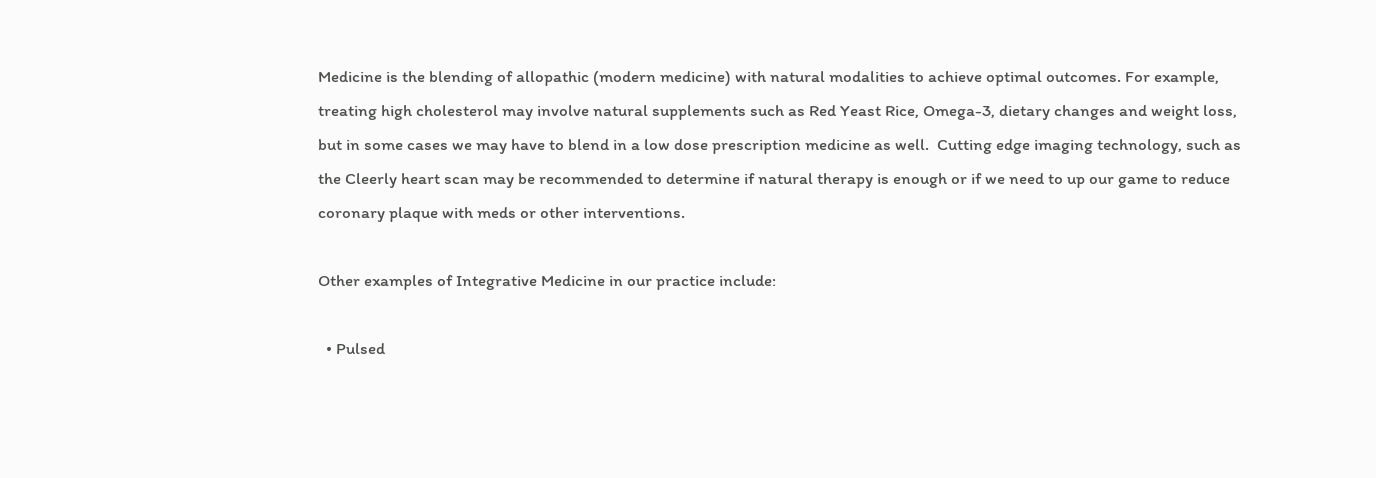Medicine is the blending of allopathic (modern medicine) with natural modalities to achieve optimal outcomes. For example, treating high cholesterol may involve natural supplements such as Red Yeast Rice, Omega-3, dietary changes and weight loss, but in some cases we may have to blend in a low dose prescription medicine as well.  Cutting edge imaging technology, such as the Cleerly heart scan may be recommended to determine if natural therapy is enough or if we need to up our game to reduce coronary plaque with meds or other interventions.

Other examples of Integrative Medicine in our practice include:

  • Pulsed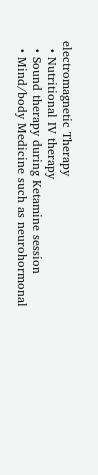electromagnetic Therapy
  • Nutritional IV therapy
  • Sound therapy during Ketamine session
  • Mind/body Medicine such as neurohormonal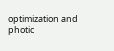optimization and photic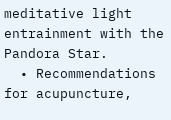meditative light entrainment with the Pandora Star.
  • Recommendations for acupuncture,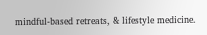mindful-based retreats, & lifestyle medicine.